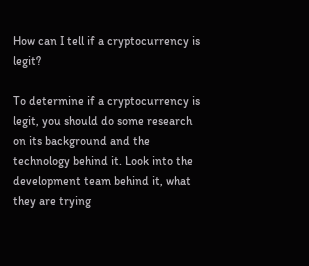How can I tell if a cryptocurrency is legit?

To determine if a cryptocurrency is legit, you should do some research on its background and the technology behind it. Look into the development team behind it, what they are trying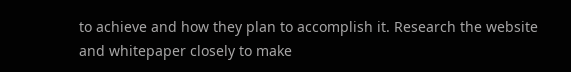to achieve and how they plan to accomplish it. Research the website and whitepaper closely to make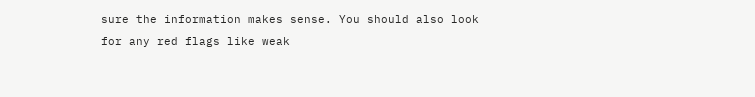sure the information makes sense. You should also look for any red flags like weak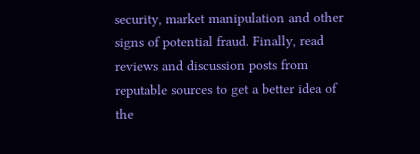security, market manipulation and other signs of potential fraud. Finally, read reviews and discussion posts from reputable sources to get a better idea of the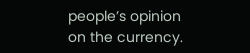people’s opinion on the currency.